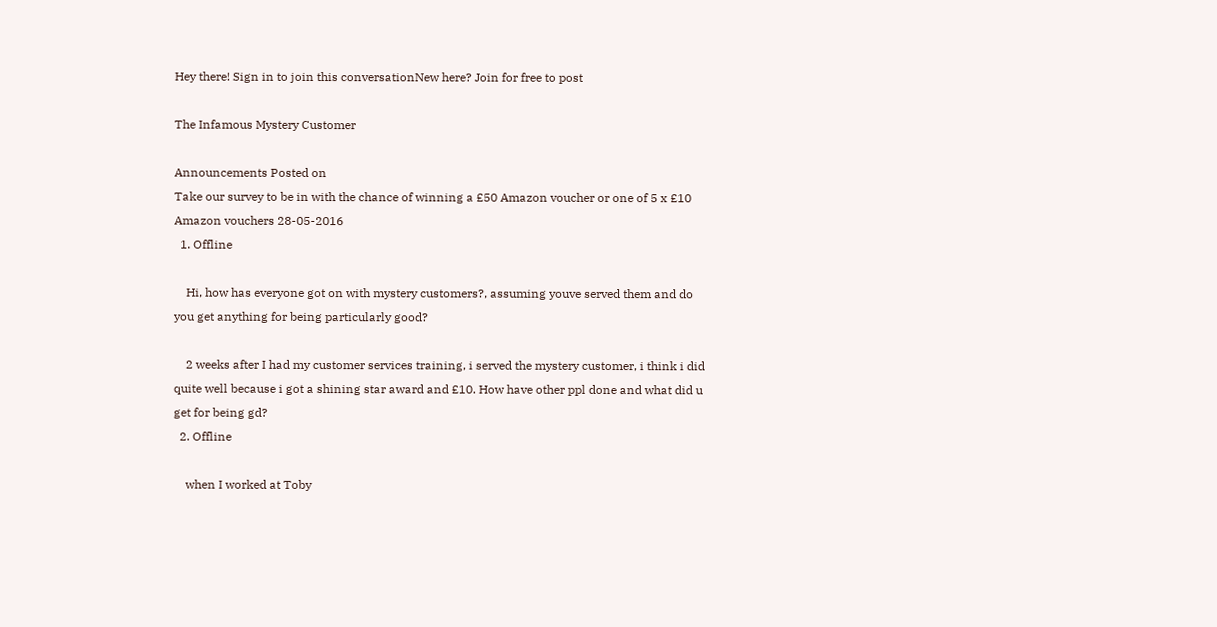Hey there! Sign in to join this conversationNew here? Join for free to post

The Infamous Mystery Customer

Announcements Posted on
Take our survey to be in with the chance of winning a £50 Amazon voucher or one of 5 x £10 Amazon vouchers 28-05-2016
  1. Offline

    Hi, how has everyone got on with mystery customers?, assuming youve served them and do you get anything for being particularly good?

    2 weeks after I had my customer services training, i served the mystery customer, i think i did quite well because i got a shining star award and £10. How have other ppl done and what did u get for being gd?
  2. Offline

    when I worked at Toby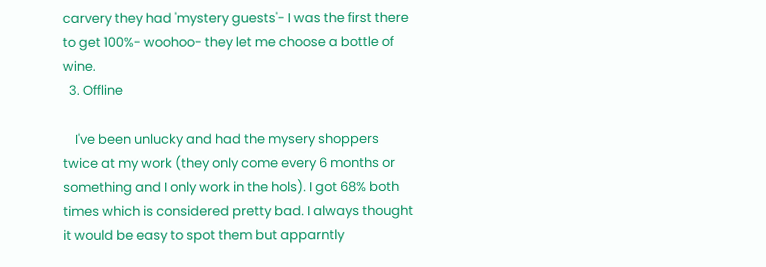carvery they had 'mystery guests'- I was the first there to get 100%- woohoo- they let me choose a bottle of wine.
  3. Offline

    I've been unlucky and had the mysery shoppers twice at my work (they only come every 6 months or something and I only work in the hols). I got 68% both times which is considered pretty bad. I always thought it would be easy to spot them but apparntly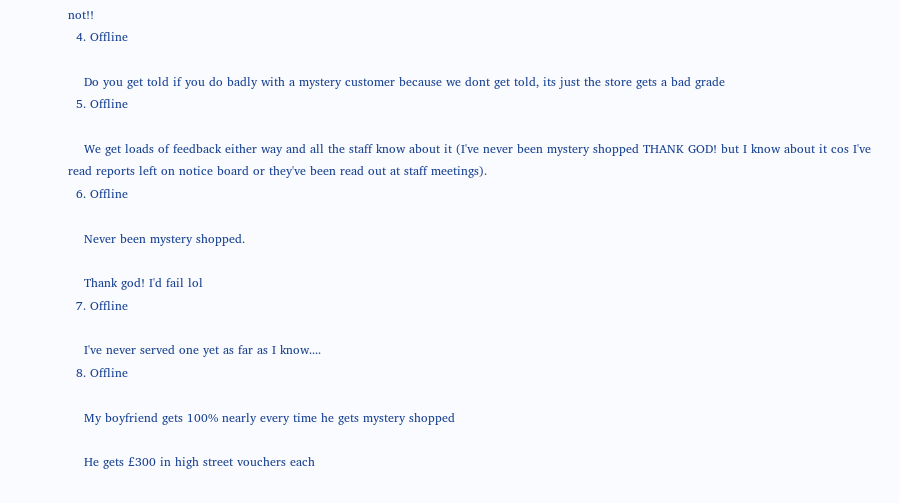not!!
  4. Offline

    Do you get told if you do badly with a mystery customer because we dont get told, its just the store gets a bad grade
  5. Offline

    We get loads of feedback either way and all the staff know about it (I've never been mystery shopped THANK GOD! but I know about it cos I've read reports left on notice board or they've been read out at staff meetings).
  6. Offline

    Never been mystery shopped.

    Thank god! I'd fail lol
  7. Offline

    I've never served one yet as far as I know....
  8. Offline

    My boyfriend gets 100% nearly every time he gets mystery shopped

    He gets £300 in high street vouchers each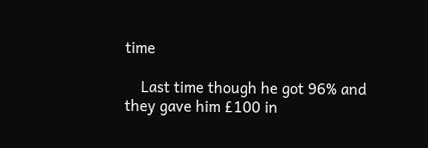time

    Last time though he got 96% and they gave him £100 in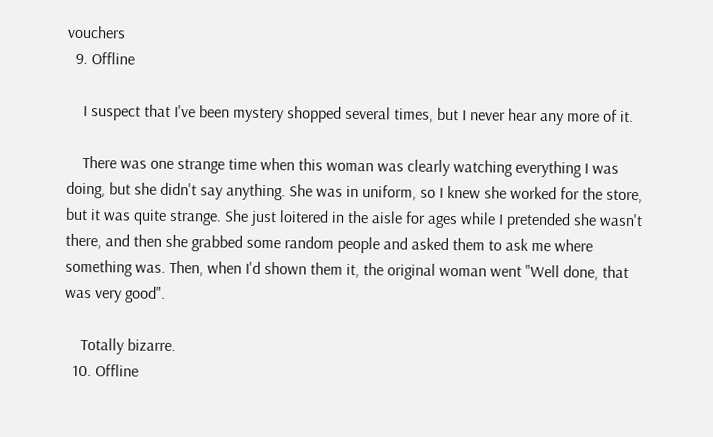vouchers
  9. Offline

    I suspect that I've been mystery shopped several times, but I never hear any more of it.

    There was one strange time when this woman was clearly watching everything I was doing, but she didn't say anything. She was in uniform, so I knew she worked for the store, but it was quite strange. She just loitered in the aisle for ages while I pretended she wasn't there, and then she grabbed some random people and asked them to ask me where something was. Then, when I'd shown them it, the original woman went "Well done, that was very good".

    Totally bizarre.
  10. Offline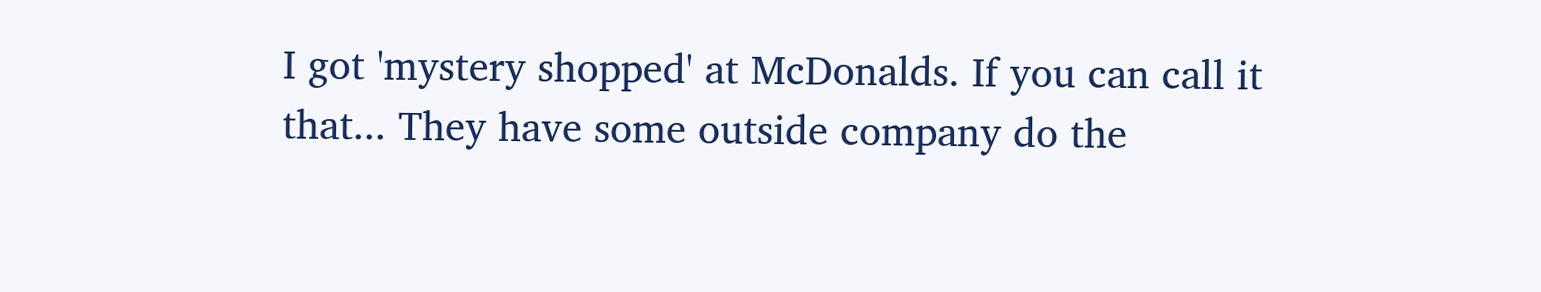I got 'mystery shopped' at McDonalds. If you can call it that... They have some outside company do the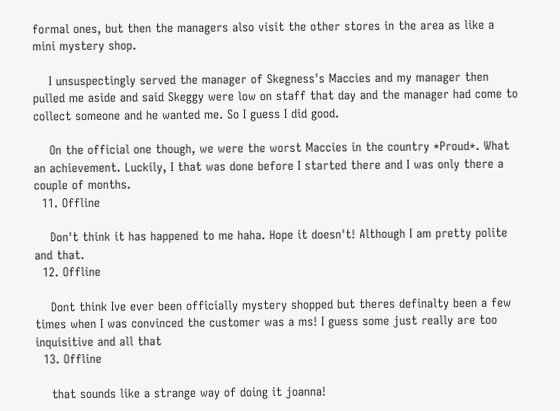formal ones, but then the managers also visit the other stores in the area as like a mini mystery shop.

    I unsuspectingly served the manager of Skegness's Maccies and my manager then pulled me aside and said Skeggy were low on staff that day and the manager had come to collect someone and he wanted me. So I guess I did good.

    On the official one though, we were the worst Maccies in the country *Proud*. What an achievement. Luckily, I that was done before I started there and I was only there a couple of months.
  11. Offline

    Don't think it has happened to me haha. Hope it doesn't! Although I am pretty polite and that.
  12. Offline

    Dont think Ive ever been officially mystery shopped but theres definalty been a few times when I was convinced the customer was a ms! I guess some just really are too inquisitive and all that
  13. Offline

    that sounds like a strange way of doing it joanna!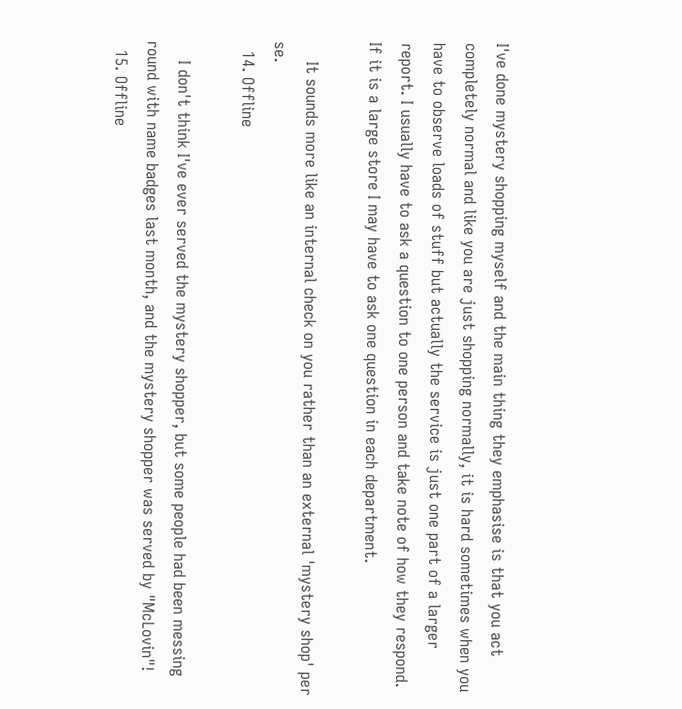I've done mystery shopping myself and the main thing they emphasise is that you act completely normal and like you are just shopping normally, it is hard sometimes when you have to observe loads of stuff but actually the service is just one part of a larger report. I usually have to ask a question to one person and take note of how they respond. If it is a large store I may have to ask one question in each department.

    It sounds more like an internal check on you rather than an external 'mystery shop' per se.
  14. Offline

    I don't think I've ever served the mystery shopper, but some people had been messing round with name badges last month, and the mystery shopper was served by "McLovin"!
  15. Offline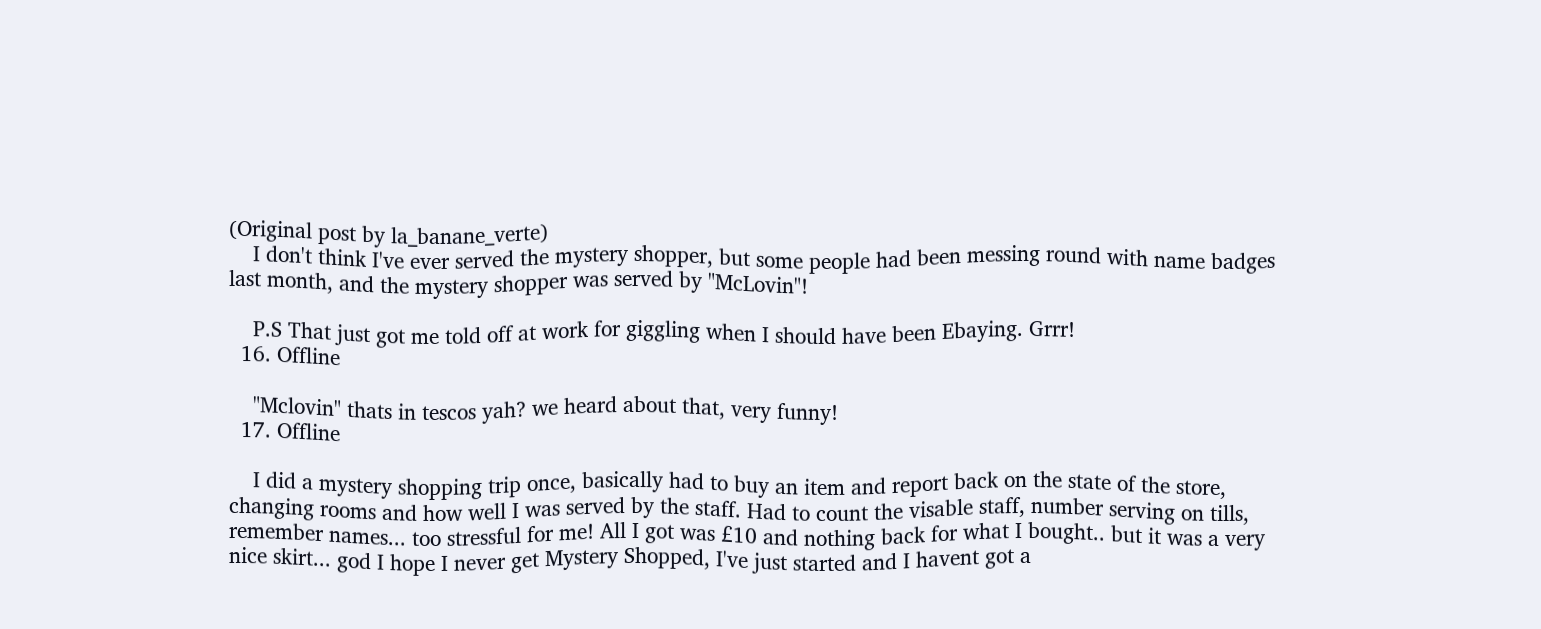(Original post by la_banane_verte)
    I don't think I've ever served the mystery shopper, but some people had been messing round with name badges last month, and the mystery shopper was served by "McLovin"!

    P.S That just got me told off at work for giggling when I should have been Ebaying. Grrr!
  16. Offline

    "Mclovin" thats in tescos yah? we heard about that, very funny!
  17. Offline

    I did a mystery shopping trip once, basically had to buy an item and report back on the state of the store, changing rooms and how well I was served by the staff. Had to count the visable staff, number serving on tills, remember names... too stressful for me! All I got was £10 and nothing back for what I bought.. but it was a very nice skirt... god I hope I never get Mystery Shopped, I've just started and I havent got a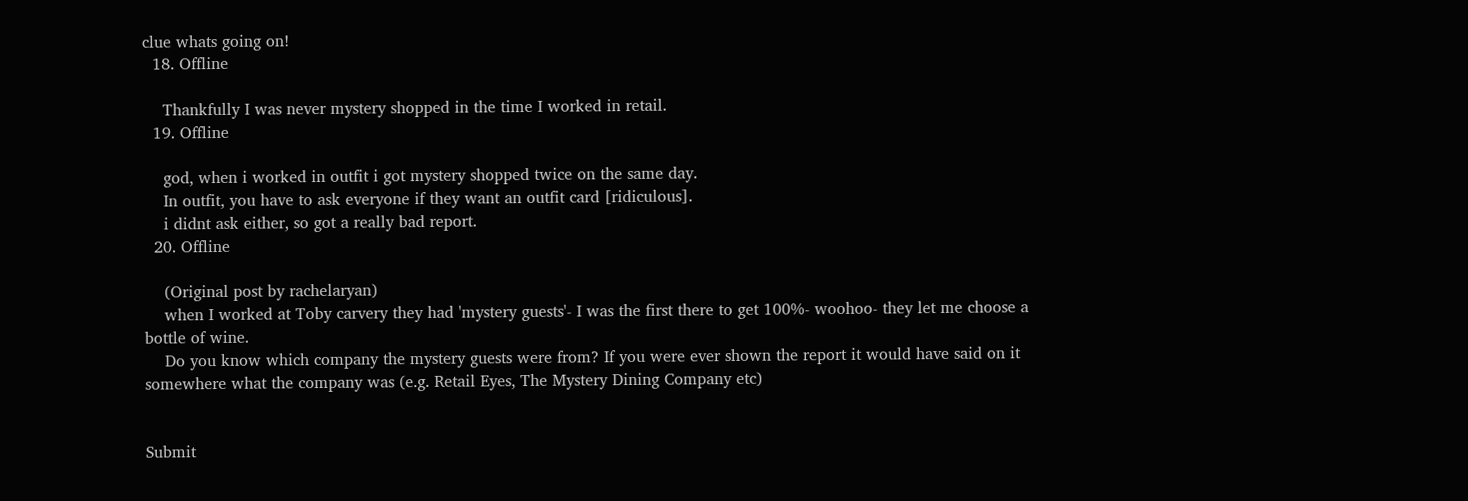clue whats going on!
  18. Offline

    Thankfully I was never mystery shopped in the time I worked in retail.
  19. Offline

    god, when i worked in outfit i got mystery shopped twice on the same day.
    In outfit, you have to ask everyone if they want an outfit card [ridiculous].
    i didnt ask either, so got a really bad report.
  20. Offline

    (Original post by rachelaryan)
    when I worked at Toby carvery they had 'mystery guests'- I was the first there to get 100%- woohoo- they let me choose a bottle of wine.
    Do you know which company the mystery guests were from? If you were ever shown the report it would have said on it somewhere what the company was (e.g. Retail Eyes, The Mystery Dining Company etc)


Submit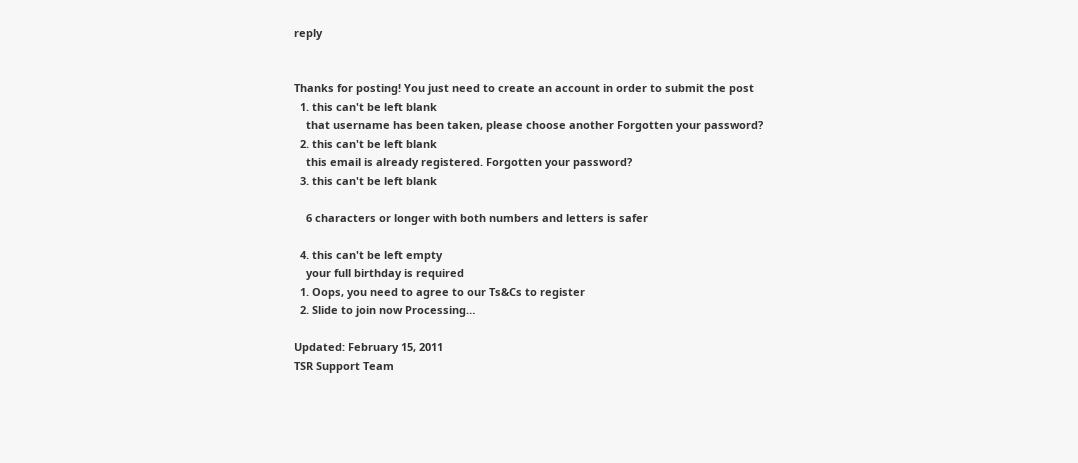reply


Thanks for posting! You just need to create an account in order to submit the post
  1. this can't be left blank
    that username has been taken, please choose another Forgotten your password?
  2. this can't be left blank
    this email is already registered. Forgotten your password?
  3. this can't be left blank

    6 characters or longer with both numbers and letters is safer

  4. this can't be left empty
    your full birthday is required
  1. Oops, you need to agree to our Ts&Cs to register
  2. Slide to join now Processing…

Updated: February 15, 2011
TSR Support Team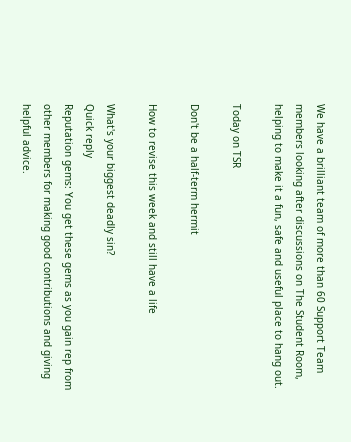We have a brilliant team of more than 60 Support Team members looking after discussions on The Student Room, helping to make it a fun, safe and useful place to hang out.

Today on TSR

Don't be a half-term hermit

How to revise this week and still have a life

What's your biggest deadly sin?
Quick reply
Reputation gems: You get these gems as you gain rep from other members for making good contributions and giving helpful advice.